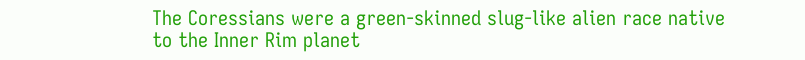The Coressians were a green-skinned slug-like alien race native to the Inner Rim planet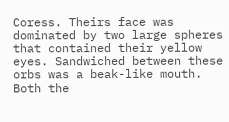Coress. Theirs face was dominated by two large spheres that contained their yellow eyes. Sandwiched between these orbs was a beak-like mouth. Both the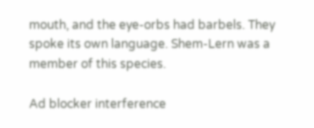mouth, and the eye-orbs had barbels. They spoke its own language. Shem-Lern was a member of this species.

Ad blocker interference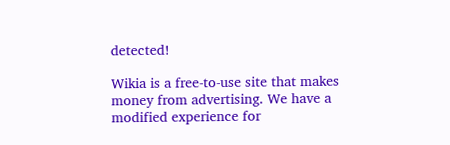detected!

Wikia is a free-to-use site that makes money from advertising. We have a modified experience for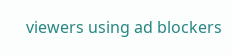viewers using ad blockers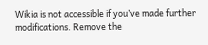Wikia is not accessible if you’ve made further modifications. Remove the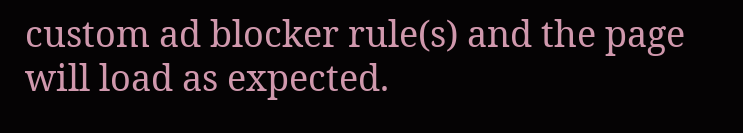custom ad blocker rule(s) and the page will load as expected.